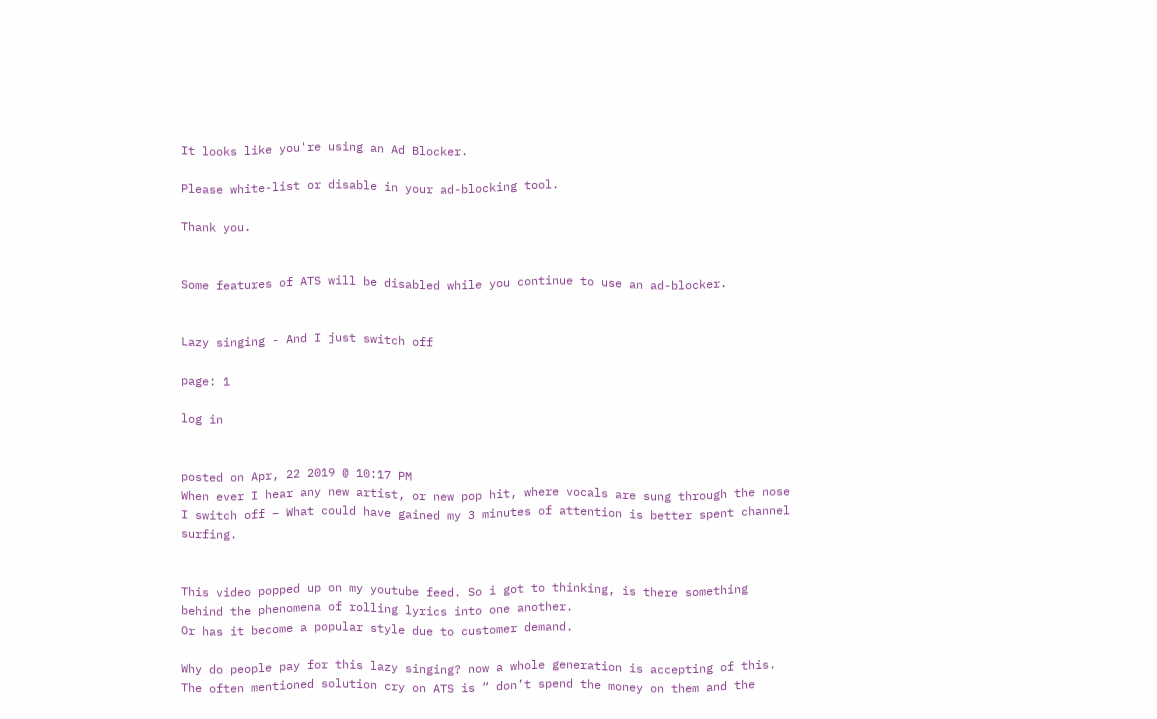It looks like you're using an Ad Blocker.

Please white-list or disable in your ad-blocking tool.

Thank you.


Some features of ATS will be disabled while you continue to use an ad-blocker.


Lazy singing - And I just switch off

page: 1

log in


posted on Apr, 22 2019 @ 10:17 PM
When ever I hear any new artist, or new pop hit, where vocals are sung through the nose I switch off – What could have gained my 3 minutes of attention is better spent channel surfing.


This video popped up on my youtube feed. So i got to thinking, is there something behind the phenomena of rolling lyrics into one another.
Or has it become a popular style due to customer demand.

Why do people pay for this lazy singing? now a whole generation is accepting of this.
The often mentioned solution cry on ATS is “ don’t spend the money on them and the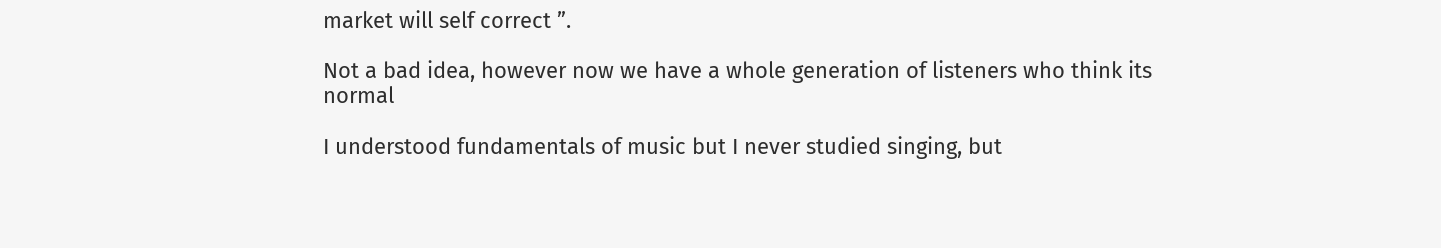market will self correct ”.

Not a bad idea, however now we have a whole generation of listeners who think its normal

I understood fundamentals of music but I never studied singing, but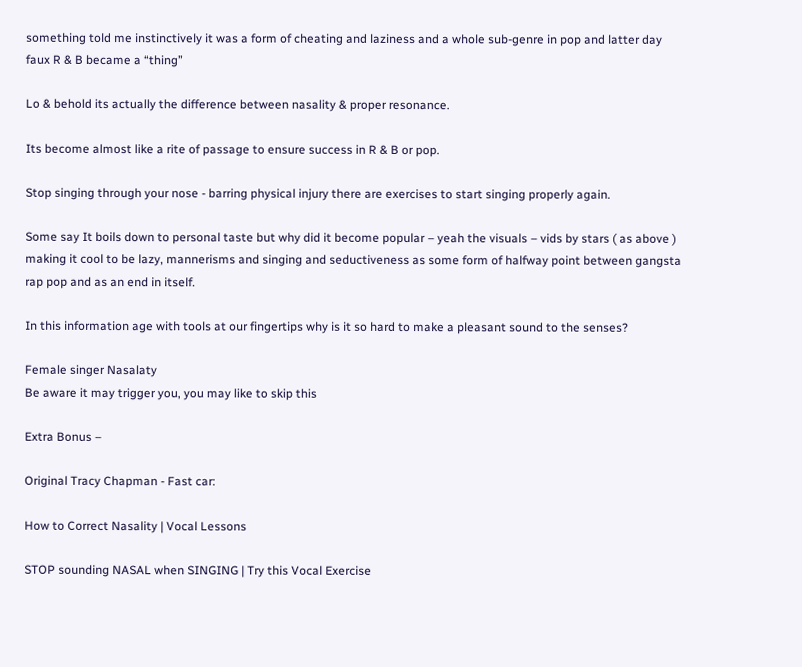something told me instinctively it was a form of cheating and laziness and a whole sub-genre in pop and latter day faux R & B became a “thing”

Lo & behold its actually the difference between nasality & proper resonance.

Its become almost like a rite of passage to ensure success in R & B or pop.

Stop singing through your nose - barring physical injury there are exercises to start singing properly again.

Some say It boils down to personal taste but why did it become popular – yeah the visuals – vids by stars ( as above ) making it cool to be lazy, mannerisms and singing and seductiveness as some form of halfway point between gangsta rap pop and as an end in itself.

In this information age with tools at our fingertips why is it so hard to make a pleasant sound to the senses?

Female singer Nasalaty
Be aware it may trigger you, you may like to skip this

Extra Bonus –

Original Tracy Chapman - Fast car:

How to Correct Nasality | Vocal Lessons

STOP sounding NASAL when SINGING | Try this Vocal Exercise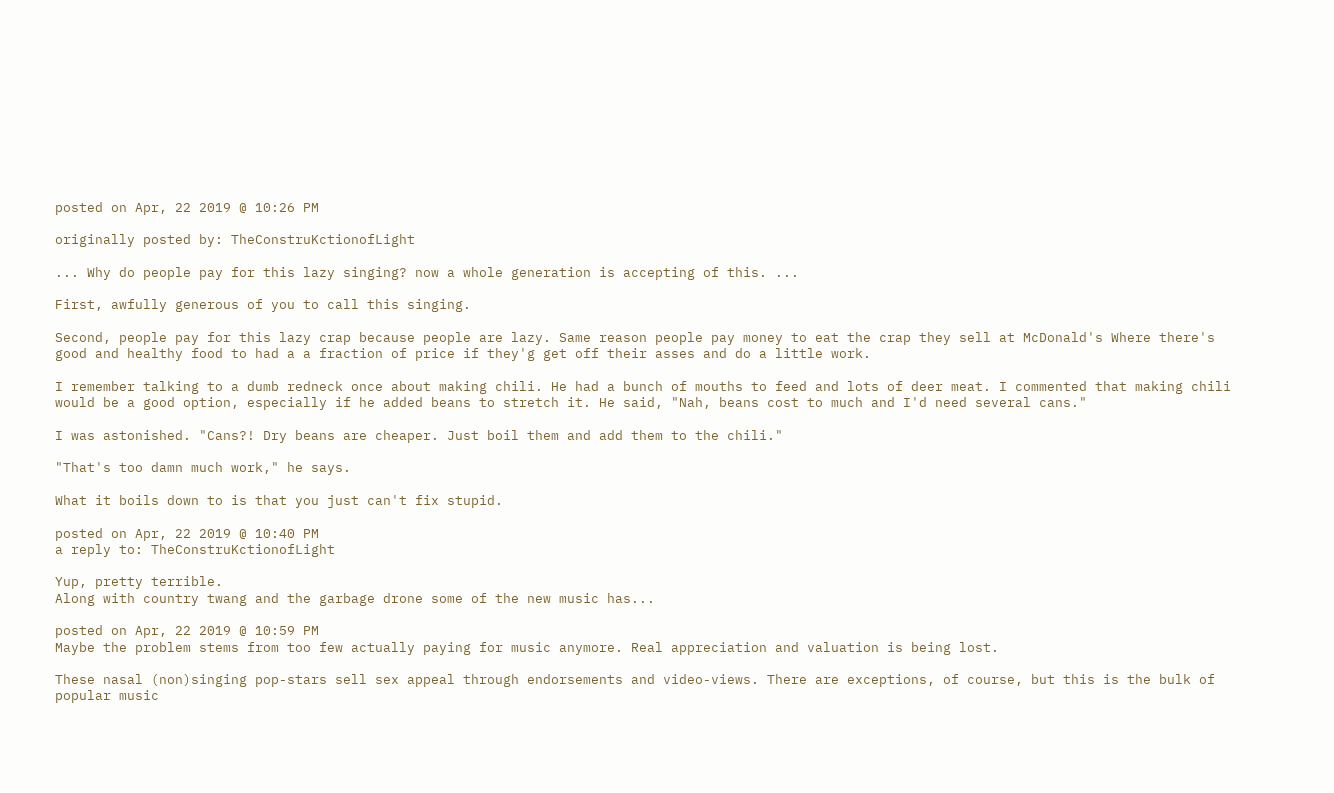posted on Apr, 22 2019 @ 10:26 PM

originally posted by: TheConstruKctionofLight

... Why do people pay for this lazy singing? now a whole generation is accepting of this. ...

First, awfully generous of you to call this singing.

Second, people pay for this lazy crap because people are lazy. Same reason people pay money to eat the crap they sell at McDonald's Where there's good and healthy food to had a a fraction of price if they'g get off their asses and do a little work.

I remember talking to a dumb redneck once about making chili. He had a bunch of mouths to feed and lots of deer meat. I commented that making chili would be a good option, especially if he added beans to stretch it. He said, "Nah, beans cost to much and I'd need several cans."

I was astonished. "Cans?! Dry beans are cheaper. Just boil them and add them to the chili."

"That's too damn much work," he says.

What it boils down to is that you just can't fix stupid.

posted on Apr, 22 2019 @ 10:40 PM
a reply to: TheConstruKctionofLight

Yup, pretty terrible.
Along with country twang and the garbage drone some of the new music has...

posted on Apr, 22 2019 @ 10:59 PM
Maybe the problem stems from too few actually paying for music anymore. Real appreciation and valuation is being lost.

These nasal (non)singing pop-stars sell sex appeal through endorsements and video-views. There are exceptions, of course, but this is the bulk of popular music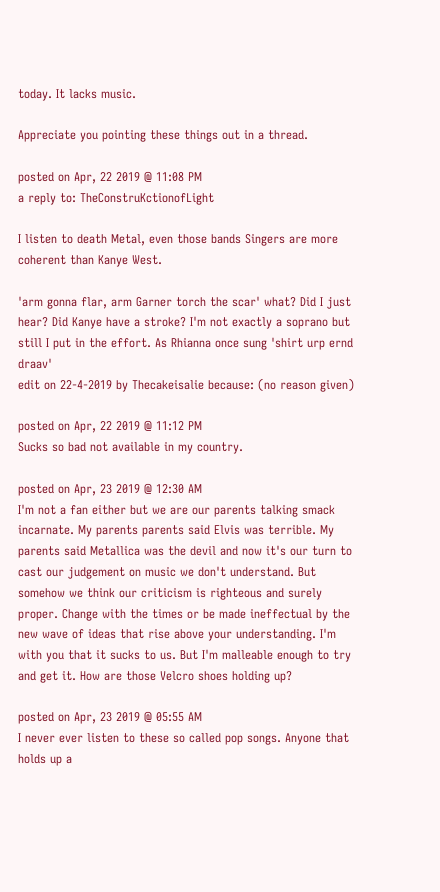today. It lacks music.

Appreciate you pointing these things out in a thread.

posted on Apr, 22 2019 @ 11:08 PM
a reply to: TheConstruKctionofLight

I listen to death Metal, even those bands Singers are more coherent than Kanye West.

'arm gonna flar, arm Garner torch the scar' what? Did I just hear? Did Kanye have a stroke? I'm not exactly a soprano but still I put in the effort. As Rhianna once sung 'shirt urp ernd draav'
edit on 22-4-2019 by Thecakeisalie because: (no reason given)

posted on Apr, 22 2019 @ 11:12 PM
Sucks so bad not available in my country.

posted on Apr, 23 2019 @ 12:30 AM
I'm not a fan either but we are our parents talking smack incarnate. My parents parents said Elvis was terrible. My parents said Metallica was the devil and now it's our turn to cast our judgement on music we don't understand. But somehow we think our criticism is righteous and surely proper. Change with the times or be made ineffectual by the new wave of ideas that rise above your understanding. I'm with you that it sucks to us. But I'm malleable enough to try and get it. How are those Velcro shoes holding up?

posted on Apr, 23 2019 @ 05:55 AM
I never ever listen to these so called pop songs. Anyone that holds up a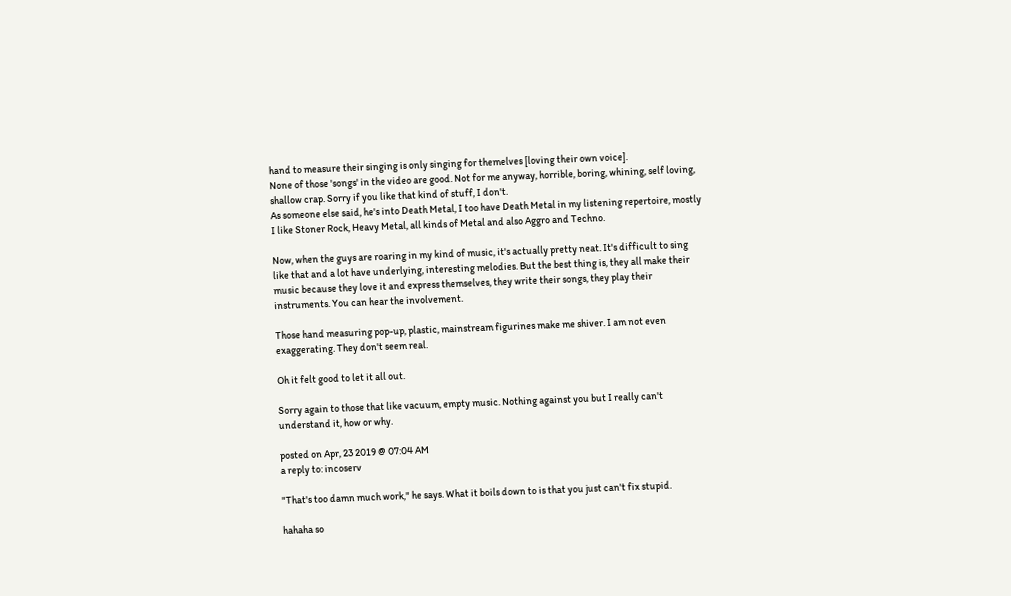hand to measure their singing is only singing for themelves [loving their own voice].
None of those 'songs' in the video are good. Not for me anyway, horrible, boring, whining, self loving, shallow crap. Sorry if you like that kind of stuff, I don't.
As someone else said, he's into Death Metal, I too have Death Metal in my listening repertoire, mostly I like Stoner Rock, Heavy Metal, all kinds of Metal and also Aggro and Techno.

Now, when the guys are roaring in my kind of music, it's actually pretty neat. It's difficult to sing like that and a lot have underlying, interesting melodies. But the best thing is, they all make their music because they love it and express themselves, they write their songs, they play their instruments. You can hear the involvement.

Those hand measuring pop-up, plastic, mainstream figurines make me shiver. I am not even exaggerating. They don't seem real.

Oh it felt good to let it all out.

Sorry again to those that like vacuum, empty music. Nothing against you but I really can't understand it, how or why.

posted on Apr, 23 2019 @ 07:04 AM
a reply to: incoserv

"That's too damn much work," he says. What it boils down to is that you just can't fix stupid.

hahaha so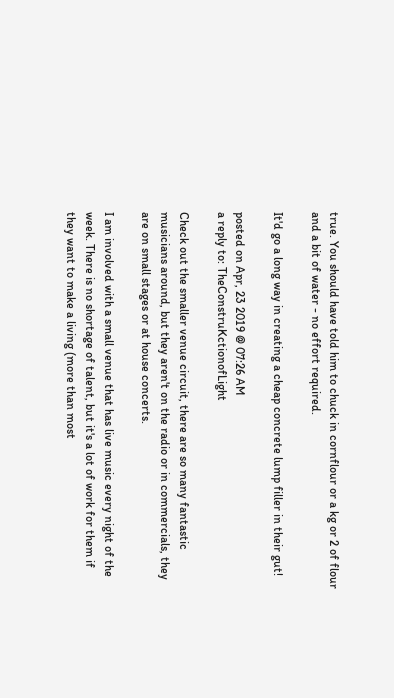true. You should have told him to chuck in cornflour or a kg or 2 of flour and a bit of water - no effort required.

It'd go a long way in creating a cheap concrete lump filler in their gut!

posted on Apr, 23 2019 @ 07:26 AM
a reply to: TheConstruKctionofLight

Check out the smaller venue circuit, there are so many fantastic musicians around, but they aren't on the radio or in commercials, they are on small stages or at house concerts.

I am involved with a small venue that has live music every night of the week. There is no shortage of talent, but it's a lot of work for them if they want to make a living (more than most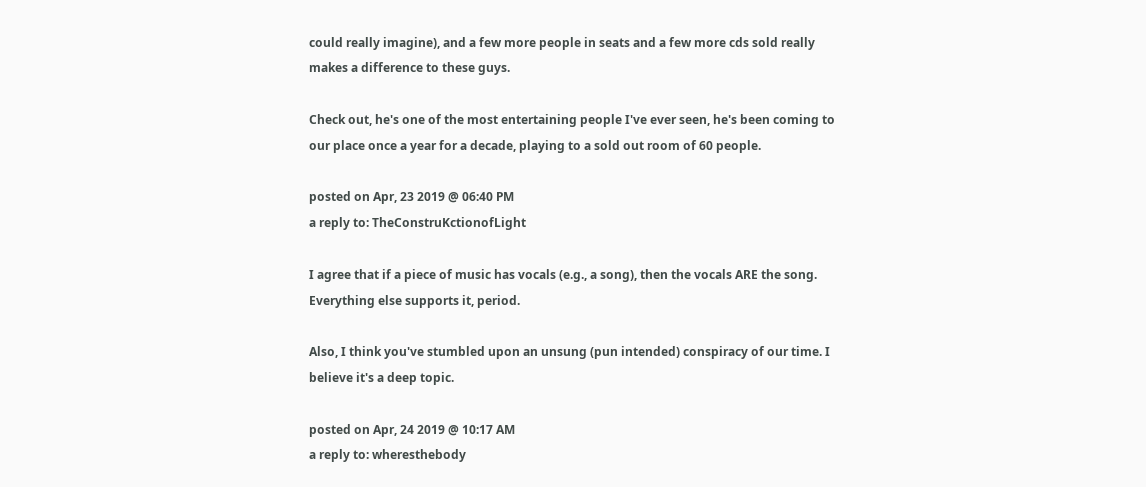could really imagine), and a few more people in seats and a few more cds sold really makes a difference to these guys.

Check out, he's one of the most entertaining people I've ever seen, he's been coming to our place once a year for a decade, playing to a sold out room of 60 people.

posted on Apr, 23 2019 @ 06:40 PM
a reply to: TheConstruKctionofLight

I agree that if a piece of music has vocals (e.g., a song), then the vocals ARE the song. Everything else supports it, period.

Also, I think you've stumbled upon an unsung (pun intended) conspiracy of our time. I believe it's a deep topic.

posted on Apr, 24 2019 @ 10:17 AM
a reply to: wheresthebody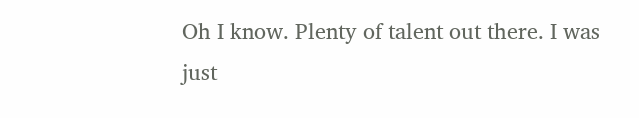Oh I know. Plenty of talent out there. I was just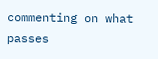commenting on what passes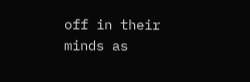off in their minds as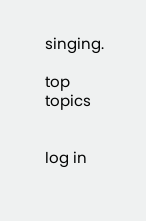singing.

top topics


log in